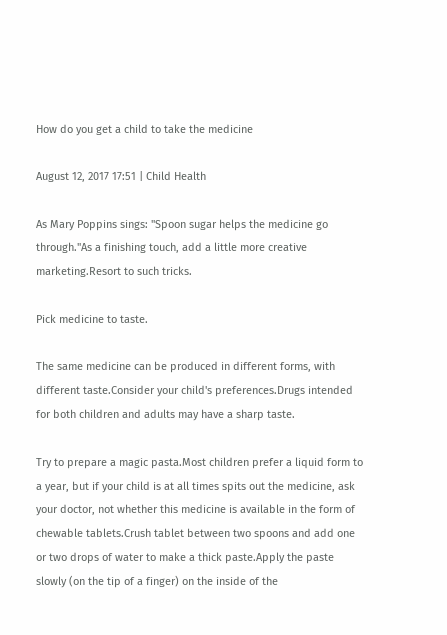How do you get a child to take the medicine

August 12, 2017 17:51 | Child Health

As Mary Poppins sings: "Spoon sugar helps the medicine go through."As a finishing touch, add a little more creative marketing.Resort to such tricks.

Pick medicine to taste.

The same medicine can be produced in different forms, with different taste.Consider your child's preferences.Drugs intended for both children and adults may have a sharp taste.

Try to prepare a magic pasta.Most children prefer a liquid form to a year, but if your child is at all times spits out the medicine, ask your doctor, not whether this medicine is available in the form of chewable tablets.Crush tablet between two spoons and add one or two drops of water to make a thick paste.Apply the paste slowly (on the tip of a finger) on the inside of the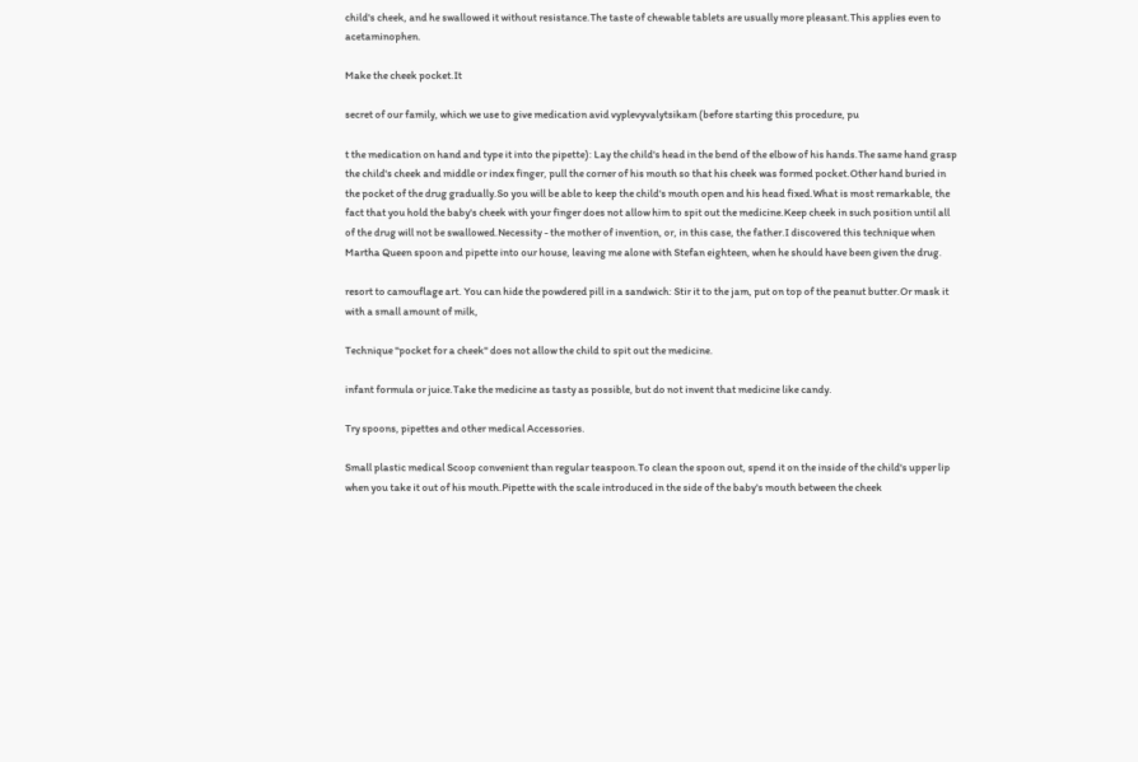child's cheek, and he swallowed it without resistance.The taste of chewable tablets are usually more pleasant.This applies even to acetaminophen.

Make the cheek pocket.It

secret of our family, which we use to give medication avid vyplevyvalytsikam (before starting this procedure, pu

t the medication on hand and type it into the pipette): Lay the child's head in the bend of the elbow of his hands.The same hand grasp the child's cheek and middle or index finger, pull the corner of his mouth so that his cheek was formed pocket.Other hand buried in the pocket of the drug gradually.So you will be able to keep the child's mouth open and his head fixed.What is most remarkable, the fact that you hold the baby's cheek with your finger does not allow him to spit out the medicine.Keep cheek in such position until all of the drug will not be swallowed.Necessity - the mother of invention, or, in this case, the father.I discovered this technique when Martha Queen spoon and pipette into our house, leaving me alone with Stefan eighteen, when he should have been given the drug.

resort to camouflage art. You can hide the powdered pill in a sandwich: Stir it to the jam, put on top of the peanut butter.Or mask it with a small amount of milk,

Technique "pocket for a cheek" does not allow the child to spit out the medicine.

infant formula or juice.Take the medicine as tasty as possible, but do not invent that medicine like candy.

Try spoons, pipettes and other medical Accessories.

Small plastic medical Scoop convenient than regular teaspoon.To clean the spoon out, spend it on the inside of the child's upper lip when you take it out of his mouth.Pipette with the scale introduced in the side of the baby's mouth between the cheek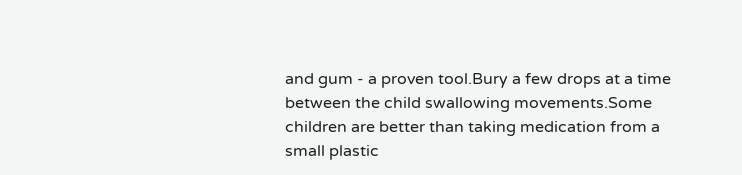and gum - a proven tool.Bury a few drops at a time between the child swallowing movements.Some children are better than taking medication from a small plastic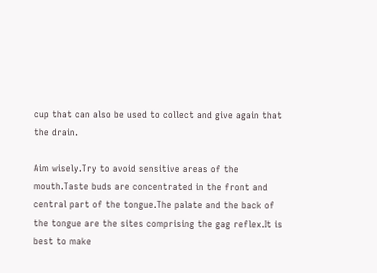cup that can also be used to collect and give again that the drain.

Aim wisely.Try to avoid sensitive areas of the mouth.Taste buds are concentrated in the front and central part of the tongue.The palate and the back of the tongue are the sites comprising the gag reflex.It is best to make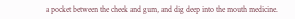a pocket between the cheek and gum, and dig deep into the mouth medicine.